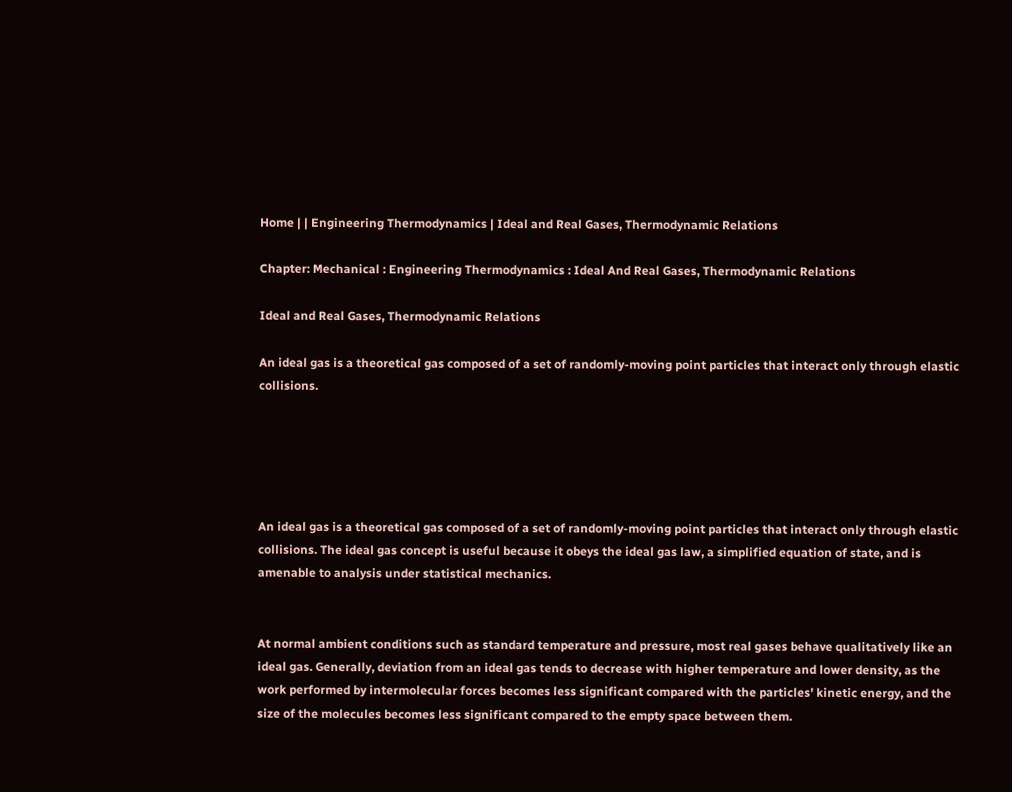Home | | Engineering Thermodynamics | Ideal and Real Gases, Thermodynamic Relations

Chapter: Mechanical : Engineering Thermodynamics : Ideal And Real Gases, Thermodynamic Relations

Ideal and Real Gases, Thermodynamic Relations

An ideal gas is a theoretical gas composed of a set of randomly-moving point particles that interact only through elastic collisions.





An ideal gas is a theoretical gas composed of a set of randomly-moving point particles that interact only through elastic collisions. The ideal gas concept is useful because it obeys the ideal gas law, a simplified equation of state, and is amenable to analysis under statistical mechanics.


At normal ambient conditions such as standard temperature and pressure, most real gases behave qualitatively like an ideal gas. Generally, deviation from an ideal gas tends to decrease with higher temperature and lower density, as the work performed by intermolecular forces becomes less significant compared with the particles' kinetic energy, and the size of the molecules becomes less significant compared to the empty space between them.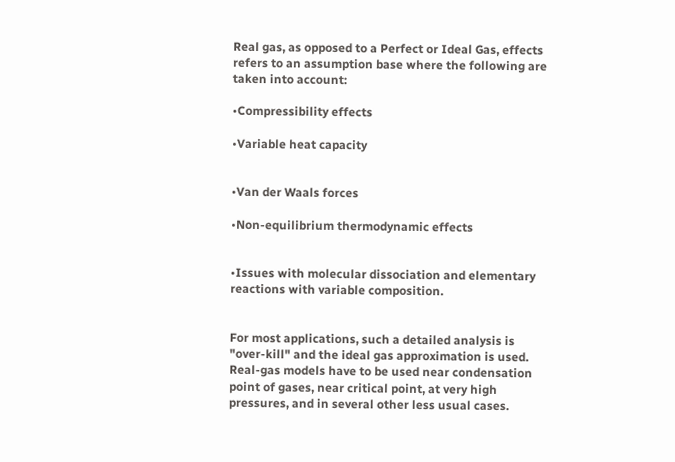Real gas, as opposed to a Perfect or Ideal Gas, effects refers to an assumption base where the following are taken into account:

•Compressibility effects

•Variable heat capacity


•Van der Waals forces

•Non-equilibrium thermodynamic effects


•Issues with molecular dissociation and elementary reactions with variable composition.


For most applications, such a detailed analysis is "over-kill" and the ideal gas approximation is used. Real-gas models have to be used near condensation point of gases, near critical point, at very high pressures, and in several other less usual cases.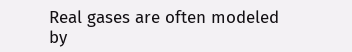Real gases are often modeled by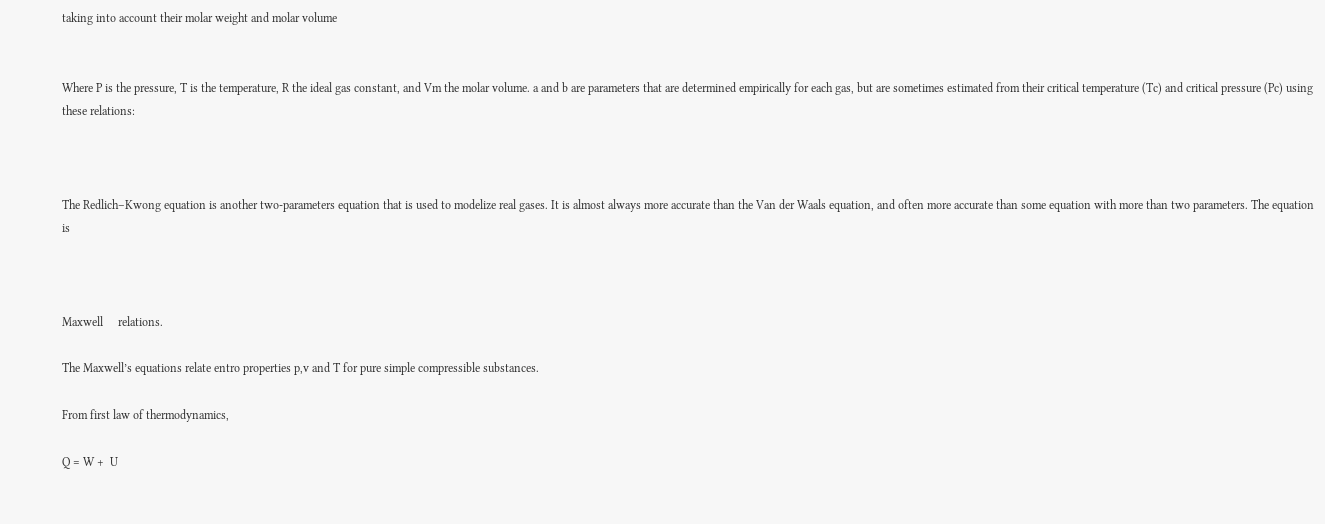taking into account their molar weight and molar volume


Where P is the pressure, T is the temperature, R the ideal gas constant, and Vm the molar volume. a and b are parameters that are determined empirically for each gas, but are sometimes estimated from their critical temperature (Tc) and critical pressure (Pc) using these relations:



The Redlich–Kwong equation is another two-parameters equation that is used to modelize real gases. It is almost always more accurate than the Van der Waals equation, and often more accurate than some equation with more than two parameters. The equation is



Maxwell     relations.

The Maxwell’s equations relate entro properties p,v and T for pure simple compressible substances.

From first law of thermodynamics,

Q = W +  U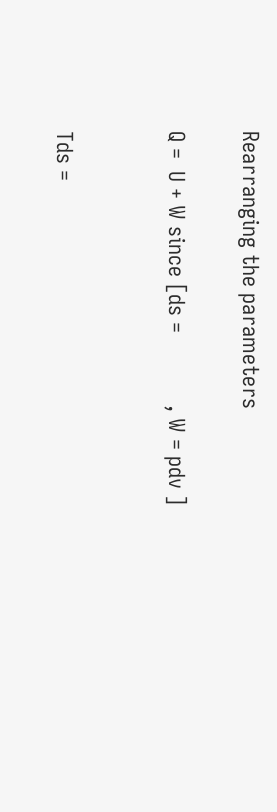Rearranging the parameters

Q =  U + W since [ds =            , W = pdv ]


Tds =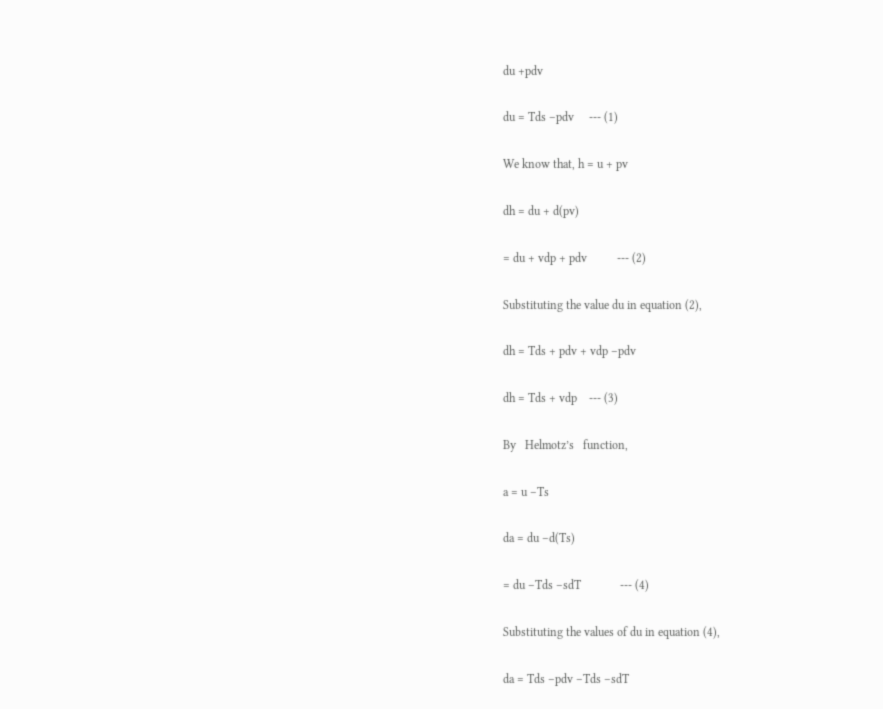du +pdv

du = Tds –pdv     --- (1)

We know that, h = u + pv

dh = du + d(pv)

= du + vdp + pdv          --- (2)

Substituting the value du in equation (2),

dh = Tds + pdv + vdp –pdv

dh = Tds + vdp    --- (3)

By   Helmotz’s   function,

a = u –Ts

da = du –d(Ts)

= du –Tds –sdT             --- (4)

Substituting the values of du in equation (4),

da = Tds –pdv –Tds –sdT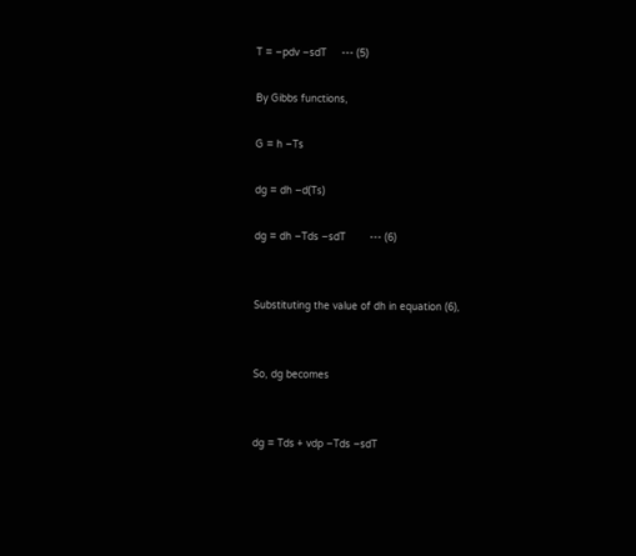T = –pdv –sdT     --- (5)

By Gibbs functions,

G = h –Ts

dg = dh –d(Ts)

dg = dh –Tds –sdT        --- (6)


Substituting the value of dh in equation (6),


So, dg becomes


dg = Tds + vdp –Tds –sdT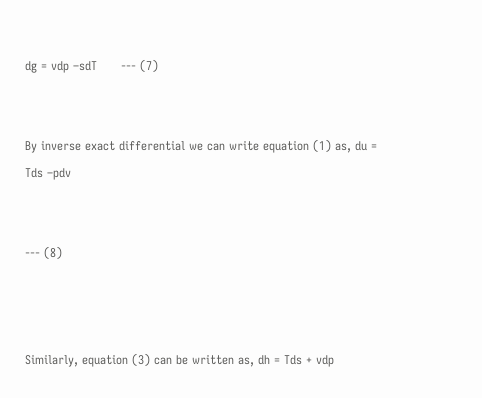dg = vdp –sdT      --- (7)


By inverse exact differential we can write equation (1) as, du = Tds –pdv


--- (8)



Similarly, equation (3) can be written as, dh = Tds + vdp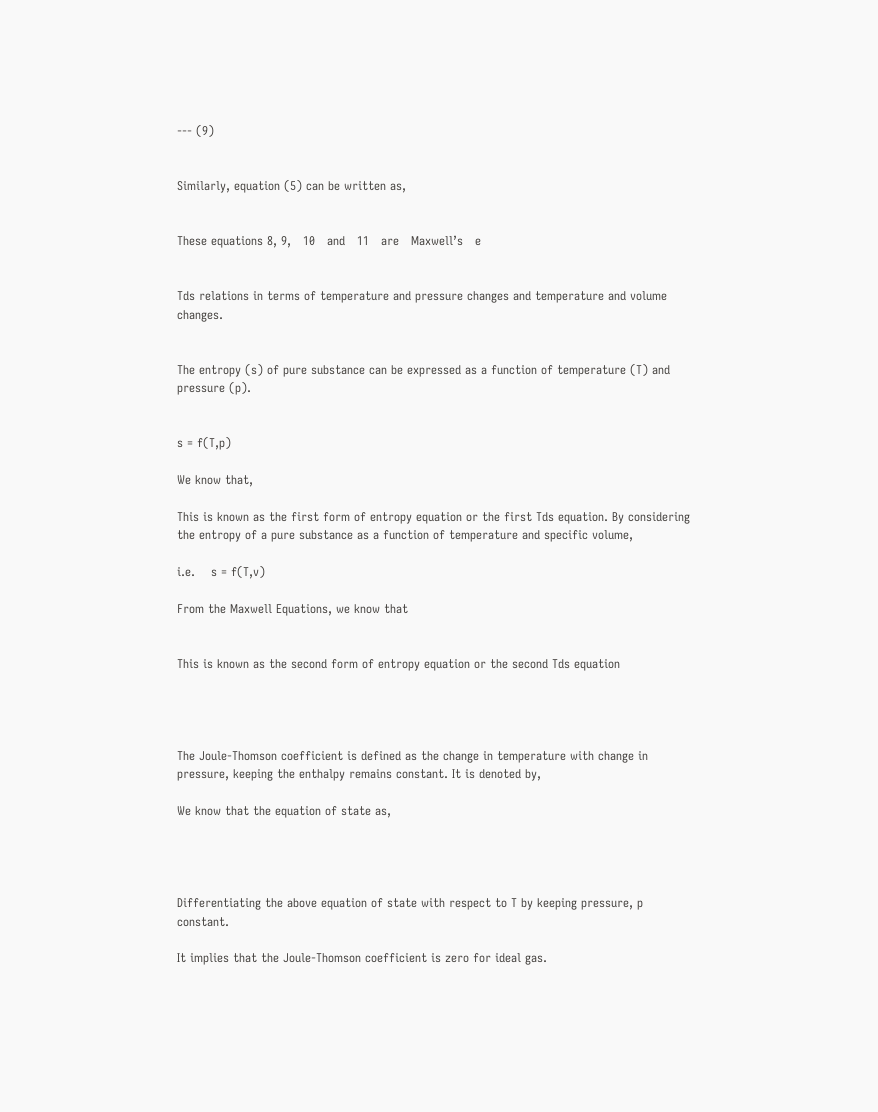--- (9)


Similarly, equation (5) can be written as,


These equations 8, 9,   10   and   11   are   Maxwell’s   e


Tds relations in terms of temperature and pressure changes and temperature and volume changes.


The entropy (s) of pure substance can be expressed as a function of temperature (T) and pressure (p).


s = f(T,p)

We know that,

This is known as the first form of entropy equation or the first Tds equation. By considering the entropy of a pure substance as a function of temperature and specific volume,

i.e.    s = f(T,v)

From the Maxwell Equations, we know that


This is known as the second form of entropy equation or the second Tds equation




The Joule-Thomson coefficient is defined as the change in temperature with change in pressure, keeping the enthalpy remains constant. It is denoted by,

We know that the equation of state as,




Differentiating the above equation of state with respect to T by keeping pressure, p constant.

It implies that the Joule-Thomson coefficient is zero for ideal gas.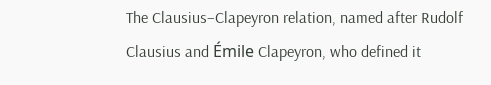The Clausius–Clapeyron relation, named after Rudolf Clausius and Émile Clapeyron, who defined it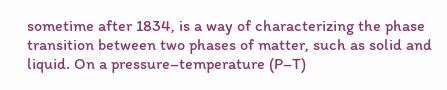sometime after 1834, is a way of characterizing the phase transition between two phases of matter, such as solid and liquid. On a pressure–temperature (P–T)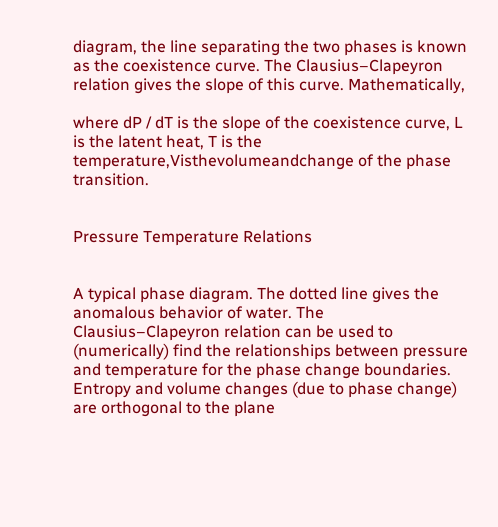diagram, the line separating the two phases is known as the coexistence curve. The Clausius–Clapeyron relation gives the slope of this curve. Mathematically,

where dP / dT is the slope of the coexistence curve, L is the latent heat, T is the temperature,Visthevolumeandchange of the phase transition.


Pressure Temperature Relations


A typical phase diagram. The dotted line gives the anomalous behavior of water. The Clausius–Clapeyron relation can be used to (numerically) find the relationships between pressure and temperature for the phase change boundaries. Entropy and volume changes (due to phase change) are orthogonal to the plane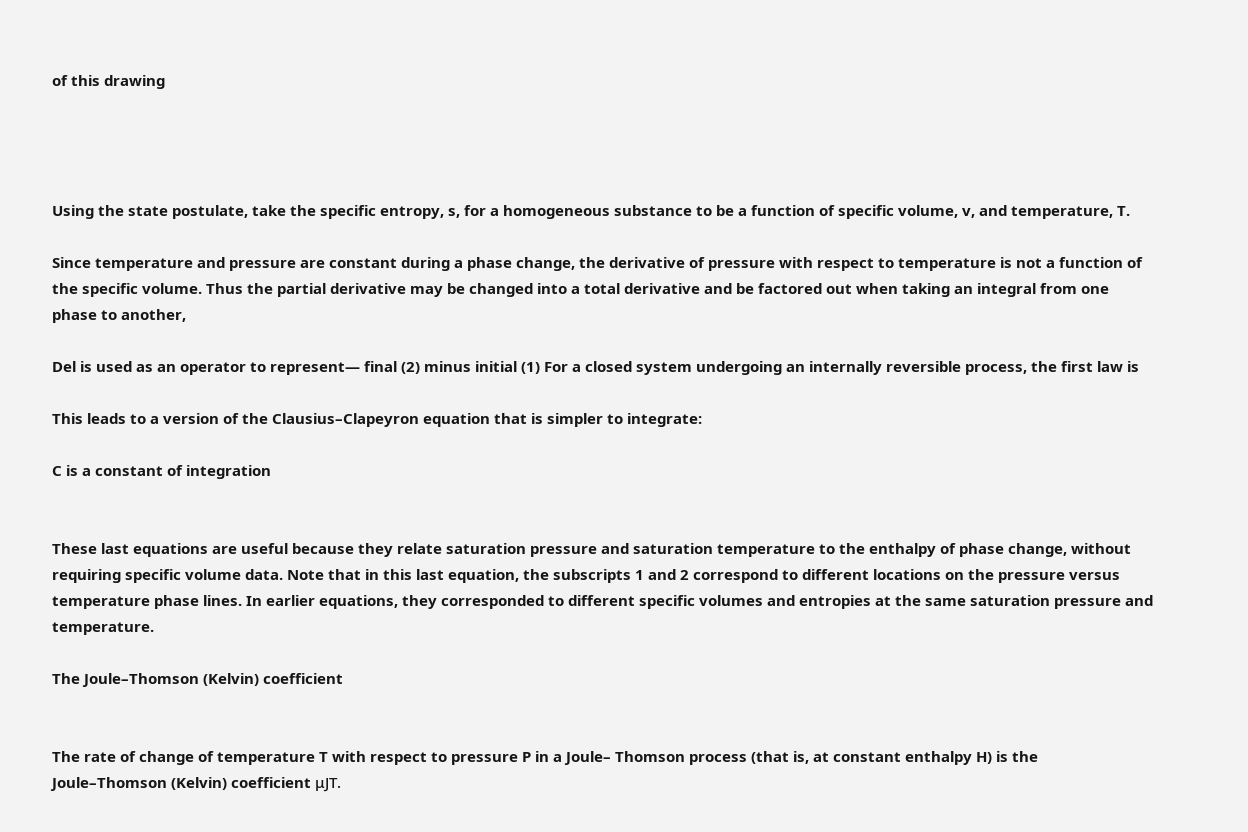of this drawing




Using the state postulate, take the specific entropy, s, for a homogeneous substance to be a function of specific volume, v, and temperature, T.

Since temperature and pressure are constant during a phase change, the derivative of pressure with respect to temperature is not a function of the specific volume. Thus the partial derivative may be changed into a total derivative and be factored out when taking an integral from one phase to another,

Del is used as an operator to represent— final (2) minus initial (1) For a closed system undergoing an internally reversible process, the first law is

This leads to a version of the Clausius–Clapeyron equation that is simpler to integrate:

C is a constant of integration


These last equations are useful because they relate saturation pressure and saturation temperature to the enthalpy of phase change, without requiring specific volume data. Note that in this last equation, the subscripts 1 and 2 correspond to different locations on the pressure versus temperature phase lines. In earlier equations, they corresponded to different specific volumes and entropies at the same saturation pressure and temperature.

The Joule–Thomson (Kelvin) coefficient


The rate of change of temperature T with respect to pressure P in a Joule– Thomson process (that is, at constant enthalpy H) is the Joule–Thomson (Kelvin) coefficient μJT.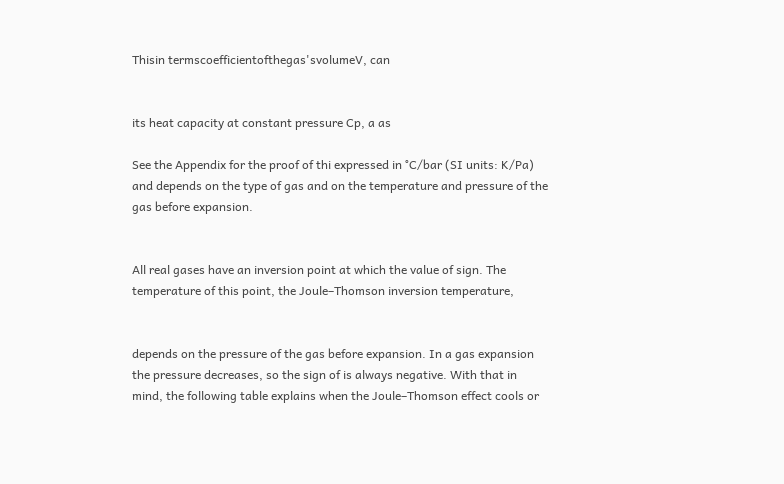Thisin termscoefficientofthegas'svolumeV, can


its heat capacity at constant pressure Cp, a as

See the Appendix for the proof of thi expressed in °C/bar (SI units: K/Pa) and depends on the type of gas and on the temperature and pressure of the gas before expansion.


All real gases have an inversion point at which the value of sign. The temperature of this point, the Joule–Thomson inversion temperature,


depends on the pressure of the gas before expansion. In a gas expansion the pressure decreases, so the sign of is always negative. With that in mind, the following table explains when the Joule–Thomson effect cools or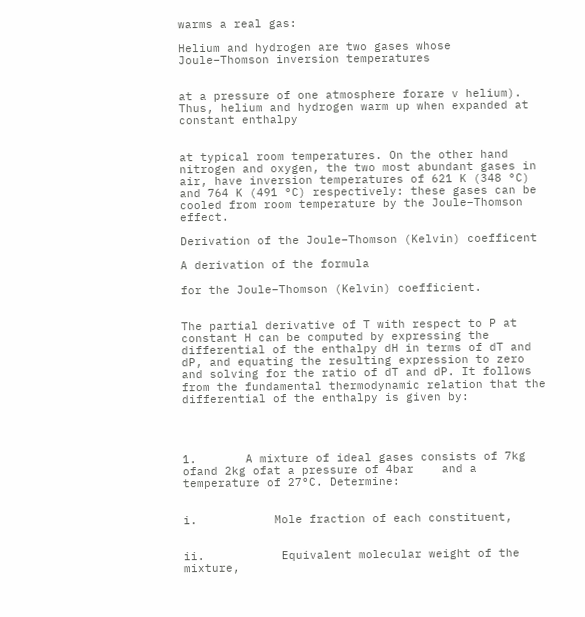warms a real gas:

Helium and hydrogen are two gases whose Joule–Thomson inversion temperatures


at a pressure of one atmosphere forare v helium). Thus, helium and hydrogen warm up when expanded at constant enthalpy


at typical room temperatures. On the other hand nitrogen and oxygen, the two most abundant gases in air, have inversion temperatures of 621 K (348 °C) and 764 K (491 °C) respectively: these gases can be cooled from room temperature by the Joule–Thomson effect.

Derivation of the Joule–Thomson (Kelvin) coefficent

A derivation of the formula

for the Joule–Thomson (Kelvin) coefficient.


The partial derivative of T with respect to P at constant H can be computed by expressing the differential of the enthalpy dH in terms of dT and dP, and equating the resulting expression to zero and solving for the ratio of dT and dP. It follows from the fundamental thermodynamic relation that the differential of the enthalpy is given by:




1.       A mixture of ideal gases consists of 7kg ofand 2kg ofat a pressure of 4bar    and a temperature of 27°C. Determine:


i.           Mole fraction of each constituent,


ii.           Equivalent molecular weight of the mixture,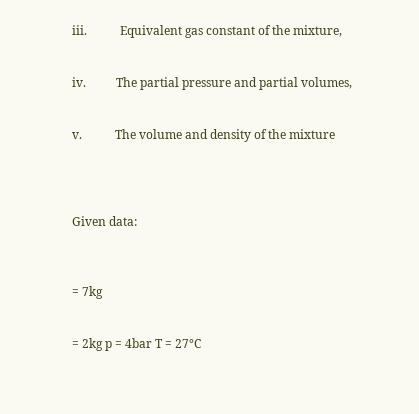iii.           Equivalent gas constant of the mixture,


iv.          The partial pressure and partial volumes,


v.           The volume and density of the mixture




Given data:



= 7kg


= 2kg p = 4bar T = 27°C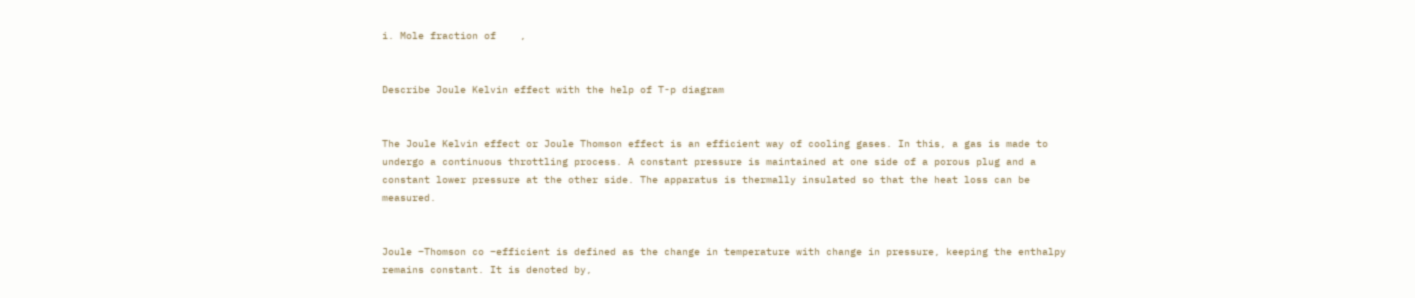i. Mole fraction of    ,


Describe Joule Kelvin effect with the help of T-p diagram


The Joule Kelvin effect or Joule Thomson effect is an efficient way of cooling gases. In this, a gas is made to undergo a continuous throttling process. A constant pressure is maintained at one side of a porous plug and a constant lower pressure at the other side. The apparatus is thermally insulated so that the heat loss can be measured.


Joule –Thomson co –efficient is defined as the change in temperature with change in pressure, keeping the enthalpy remains constant. It is denoted by,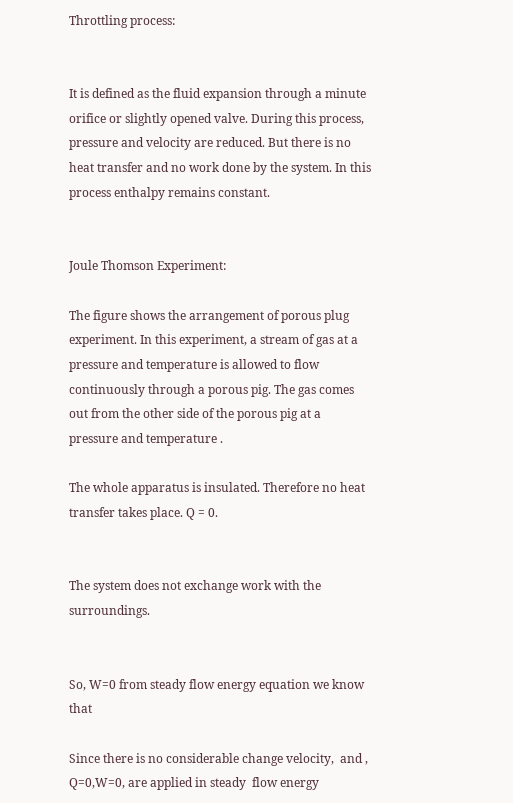Throttling process:


It is defined as the fluid expansion through a minute orifice or slightly opened valve. During this process, pressure and velocity are reduced. But there is no heat transfer and no work done by the system. In this process enthalpy remains constant.


Joule Thomson Experiment:

The figure shows the arrangement of porous plug experiment. In this experiment, a stream of gas at a pressure and temperature is allowed to flow continuously through a porous pig. The gas comes out from the other side of the porous pig at a pressure and temperature .

The whole apparatus is insulated. Therefore no heat transfer takes place. Q = 0.


The system does not exchange work with the surroundings.


So, W=0 from steady flow energy equation we know that

Since there is no considerable change velocity,  and , Q=0,W=0, are applied in steady  flow energy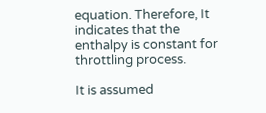equation. Therefore, It indicates that the enthalpy is constant for throttling process.

It is assumed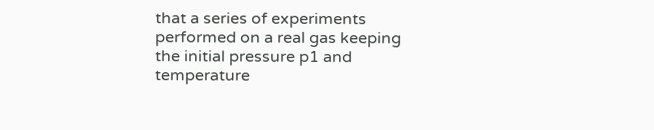that a series of experiments performed on a real gas keeping the initial pressure p1 and temperature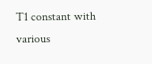T1 constant with various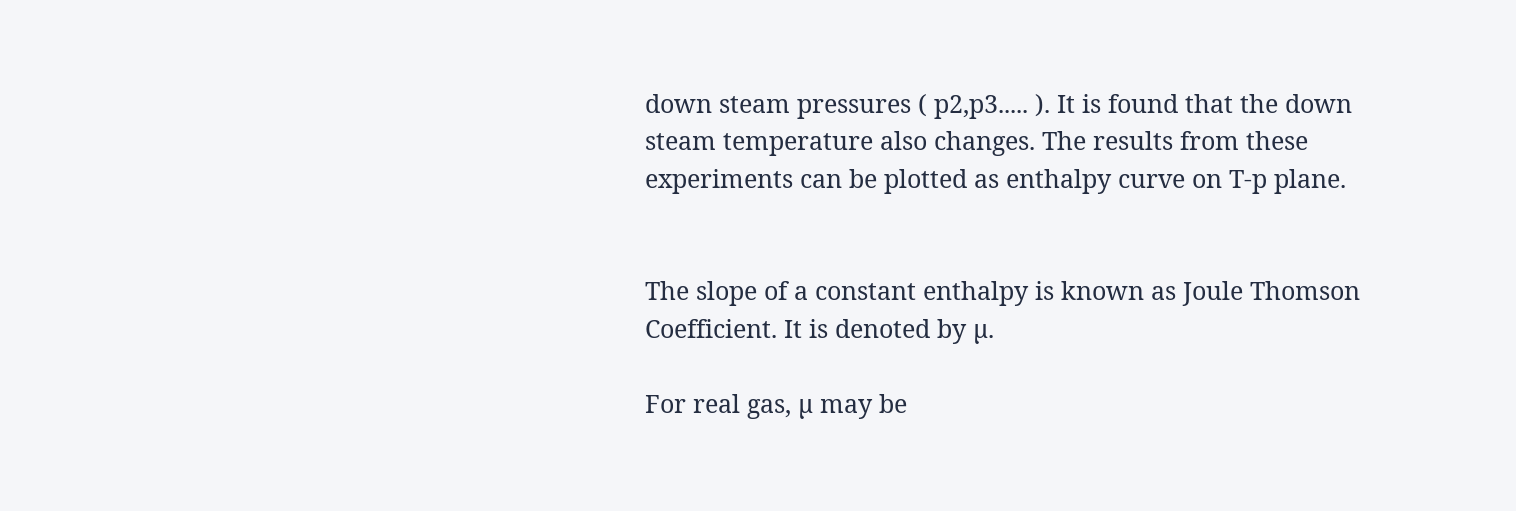down steam pressures ( p2,p3..... ). It is found that the down steam temperature also changes. The results from these experiments can be plotted as enthalpy curve on T-p plane.


The slope of a constant enthalpy is known as Joule Thomson Coefficient. It is denoted by µ.

For real gas, µ may be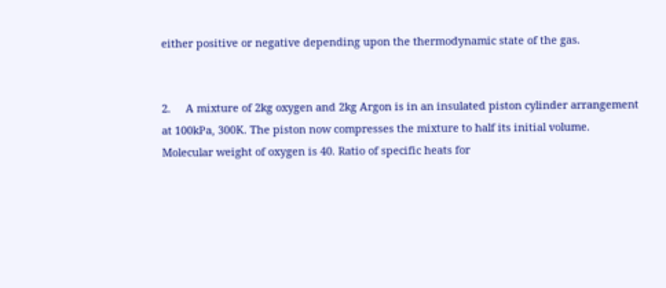either positive or negative depending upon the thermodynamic state of the gas.


2.     A mixture of 2kg oxygen and 2kg Argon is in an insulated piston cylinder arrangement at 100kPa, 300K. The piston now compresses the mixture to half its initial volume. Molecular weight of oxygen is 40. Ratio of specific heats for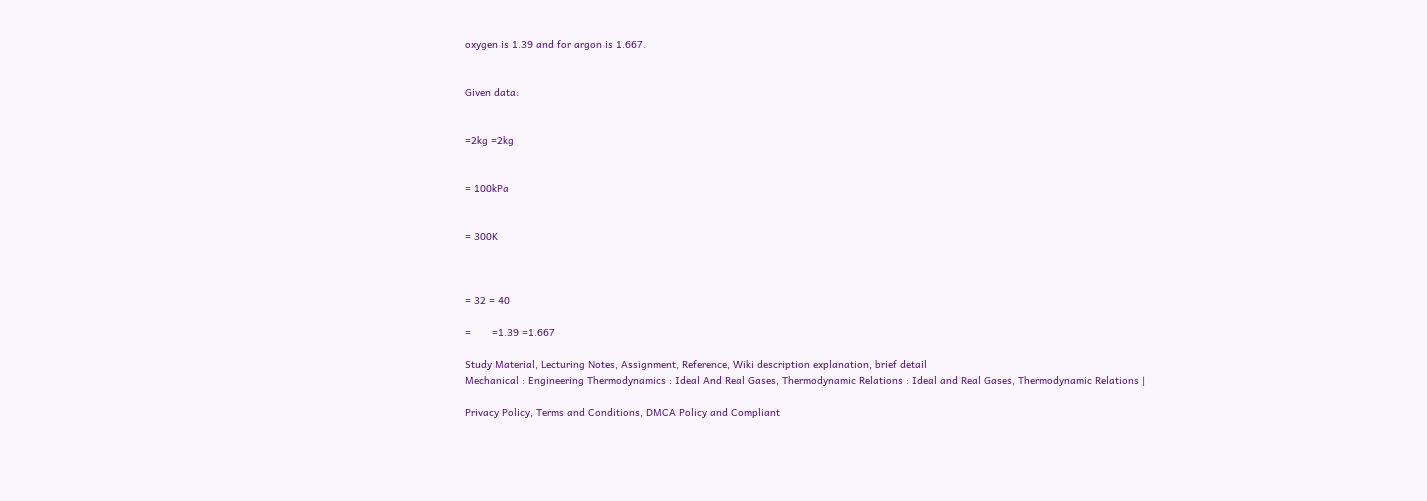oxygen is 1.39 and for argon is 1.667.


Given data:


=2kg =2kg


= 100kPa


= 300K



= 32 = 40

=       =1.39 =1.667

Study Material, Lecturing Notes, Assignment, Reference, Wiki description explanation, brief detail
Mechanical : Engineering Thermodynamics : Ideal And Real Gases, Thermodynamic Relations : Ideal and Real Gases, Thermodynamic Relations |

Privacy Policy, Terms and Conditions, DMCA Policy and Compliant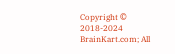Copyright © 2018-2024 BrainKart.com; All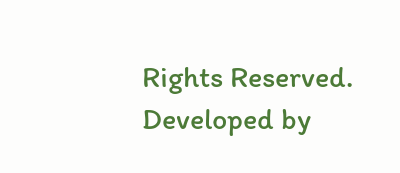Rights Reserved. Developed by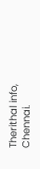Therithal info, Chennai.